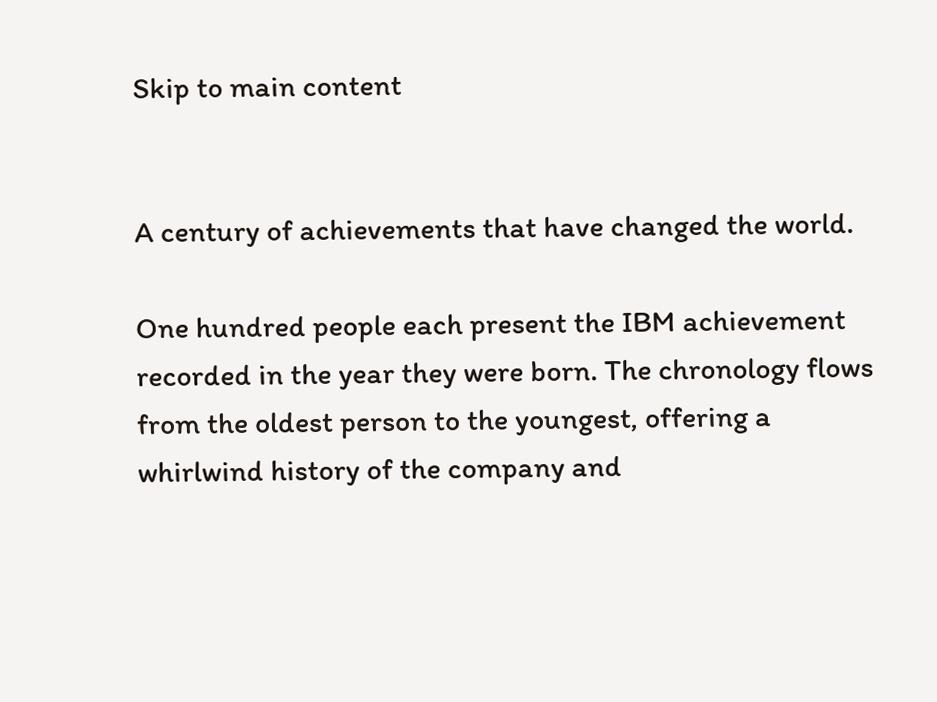Skip to main content


A century of achievements that have changed the world.

One hundred people each present the IBM achievement recorded in the year they were born. The chronology flows from the oldest person to the youngest, offering a whirlwind history of the company and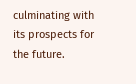culminating with its prospects for the future.